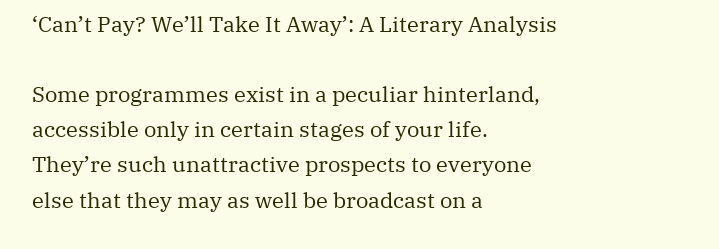‘Can’t Pay? We’ll Take It Away’: A Literary Analysis

Some programmes exist in a peculiar hinterland, accessible only in certain stages of your life. They’re such unattractive prospects to everyone else that they may as well be broadcast on a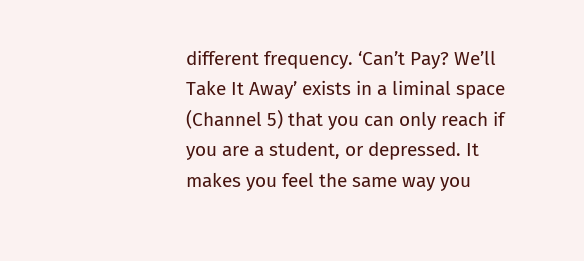different frequency. ‘Can’t Pay? We’ll Take It Away’ exists in a liminal space (Channel 5) that you can only reach if you are a student, or depressed. It makes you feel the same way you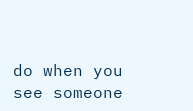do when you see someone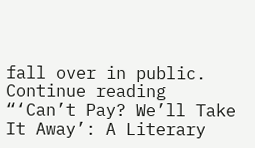fall over in public. Continue reading “‘Can’t Pay? We’ll Take It Away’: A Literary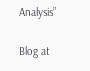Analysis”

Blog at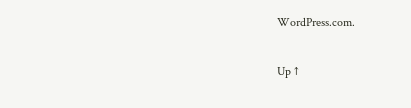WordPress.com.

Up ↑